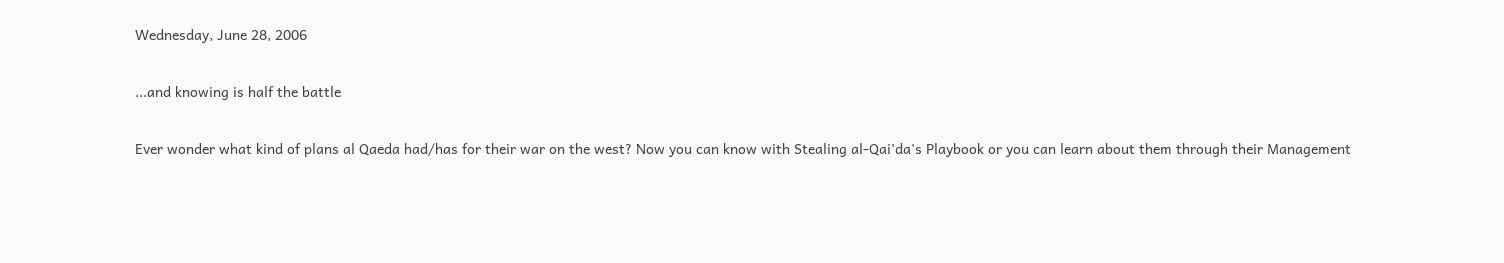Wednesday, June 28, 2006

...and knowing is half the battle

Ever wonder what kind of plans al Qaeda had/has for their war on the west? Now you can know with Stealing al-Qai'da's Playbook or you can learn about them through their Management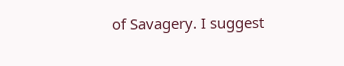of Savagery. I suggest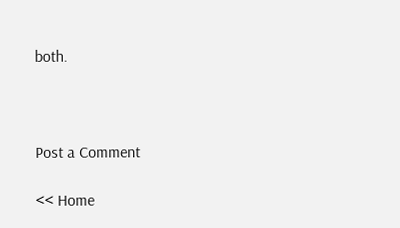both.



Post a Comment

<< Home